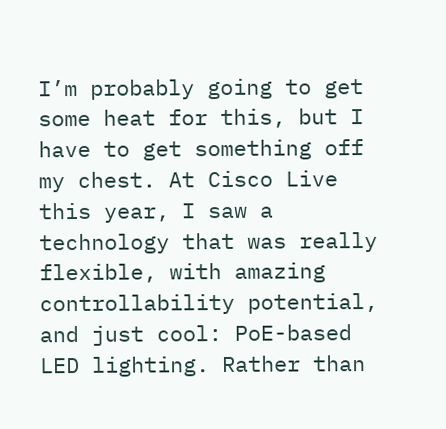I’m probably going to get some heat for this, but I have to get something off my chest. At Cisco Live this year, I saw a technology that was really flexible, with amazing controllability potential, and just cool: PoE-based LED lighting. Rather than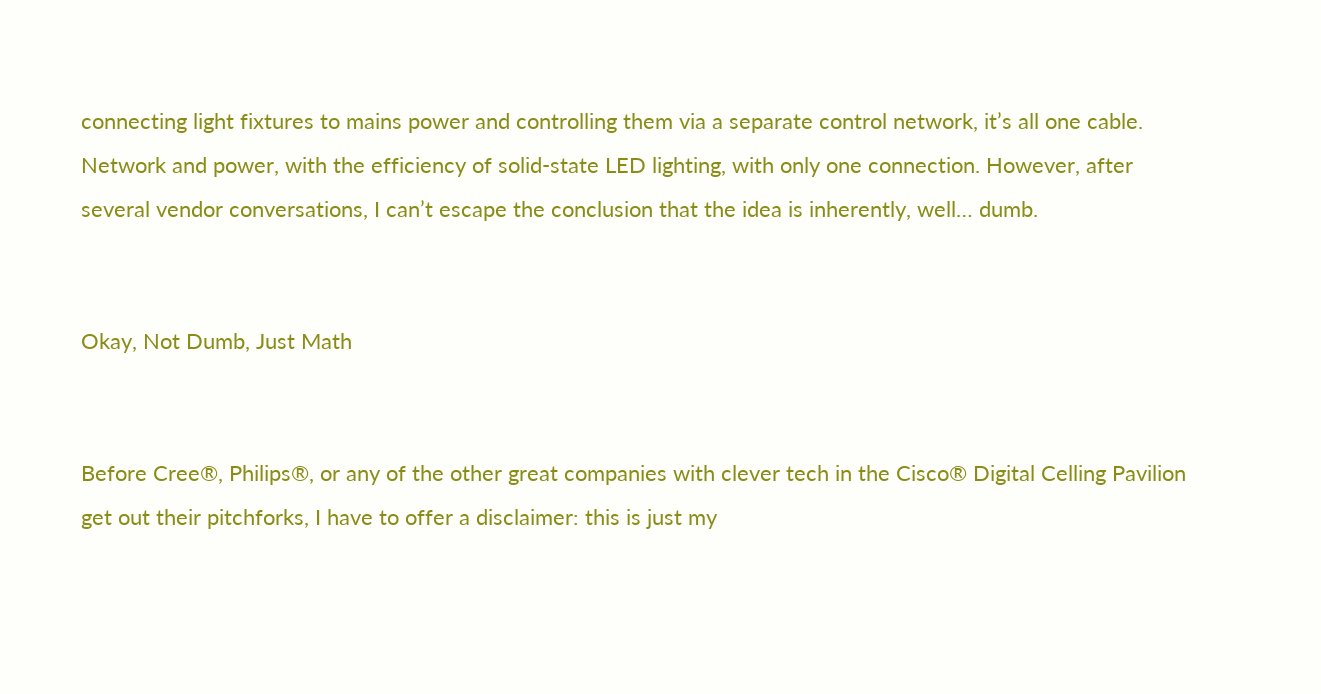connecting light fixtures to mains power and controlling them via a separate control network, it’s all one cable. Network and power, with the efficiency of solid-state LED lighting, with only one connection. However, after several vendor conversations, I can’t escape the conclusion that the idea is inherently, well… dumb.


Okay, Not Dumb, Just Math


Before Cree®, Philips®, or any of the other great companies with clever tech in the Cisco® Digital Celling Pavilion get out their pitchforks, I have to offer a disclaimer: this is just my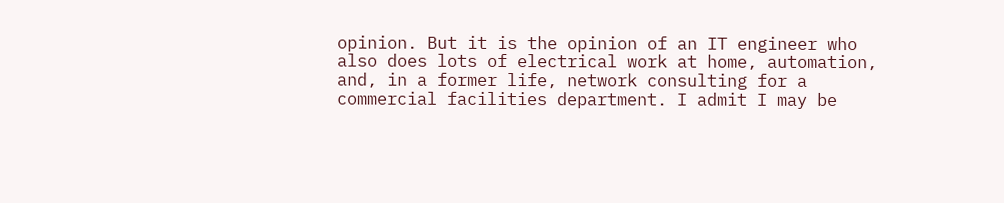opinion. But it is the opinion of an IT engineer who also does lots of electrical work at home, automation, and, in a former life, network consulting for a commercial facilities department. I admit I may be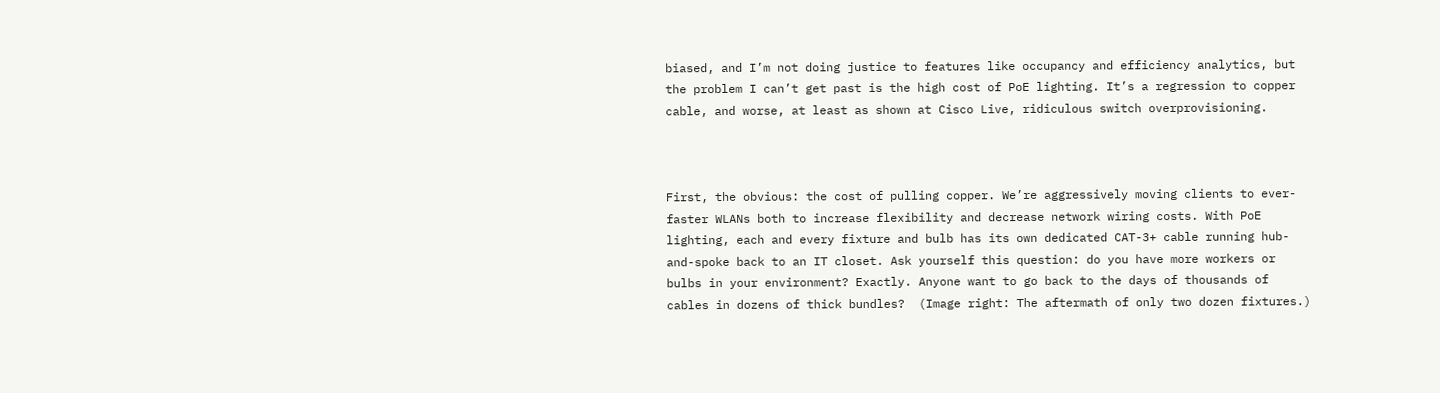biased, and I’m not doing justice to features like occupancy and efficiency analytics, but the problem I can’t get past is the high cost of PoE lighting. It’s a regression to copper cable, and worse, at least as shown at Cisco Live, ridiculous switch overprovisioning.



First, the obvious: the cost of pulling copper. We’re aggressively moving clients to ever-faster WLANs both to increase flexibility and decrease network wiring costs. With PoE lighting, each and every fixture and bulb has its own dedicated CAT-3+ cable running hub-and-spoke back to an IT closet. Ask yourself this question: do you have more workers or bulbs in your environment? Exactly. Anyone want to go back to the days of thousands of cables in dozens of thick bundles?  (Image right: The aftermath of only two dozen fixtures.)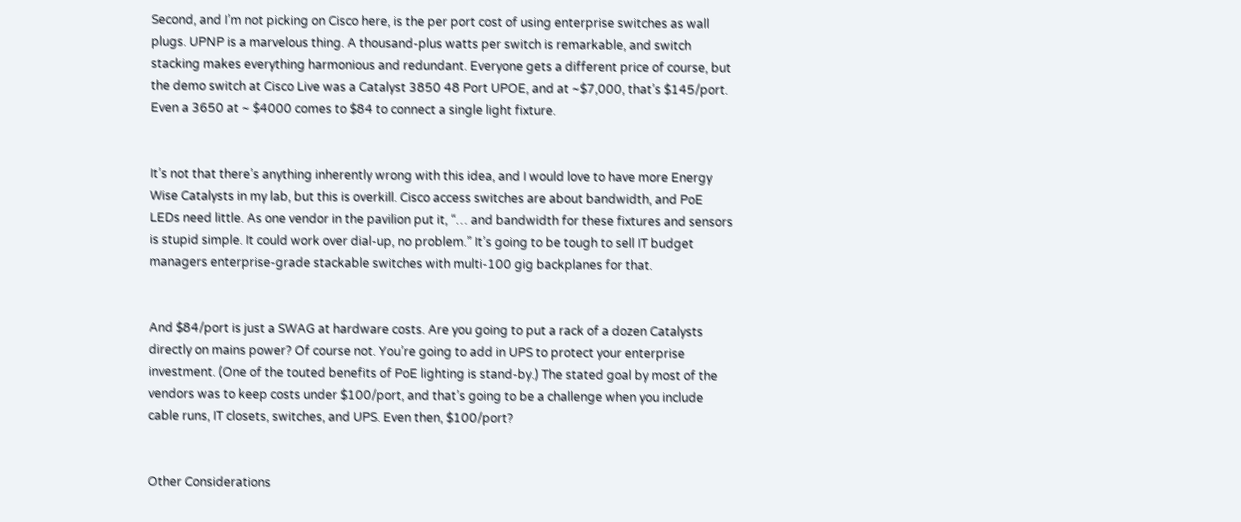Second, and I’m not picking on Cisco here, is the per port cost of using enterprise switches as wall plugs. UPNP is a marvelous thing. A thousand-plus watts per switch is remarkable, and switch stacking makes everything harmonious and redundant. Everyone gets a different price of course, but the demo switch at Cisco Live was a Catalyst 3850 48 Port UPOE, and at ~$7,000, that’s $145/port. Even a 3650 at ~ $4000 comes to $84 to connect a single light fixture.


It’s not that there’s anything inherently wrong with this idea, and I would love to have more Energy Wise Catalysts in my lab, but this is overkill. Cisco access switches are about bandwidth, and PoE LEDs need little. As one vendor in the pavilion put it, “… and bandwidth for these fixtures and sensors is stupid simple. It could work over dial-up, no problem.” It’s going to be tough to sell IT budget managers enterprise-grade stackable switches with multi-100 gig backplanes for that.


And $84/port is just a SWAG at hardware costs. Are you going to put a rack of a dozen Catalysts directly on mains power? Of course not. You’re going to add in UPS to protect your enterprise investment. (One of the touted benefits of PoE lighting is stand-by.) The stated goal by most of the vendors was to keep costs under $100/port, and that’s going to be a challenge when you include cable runs, IT closets, switches, and UPS. Even then, $100/port?


Other Considerations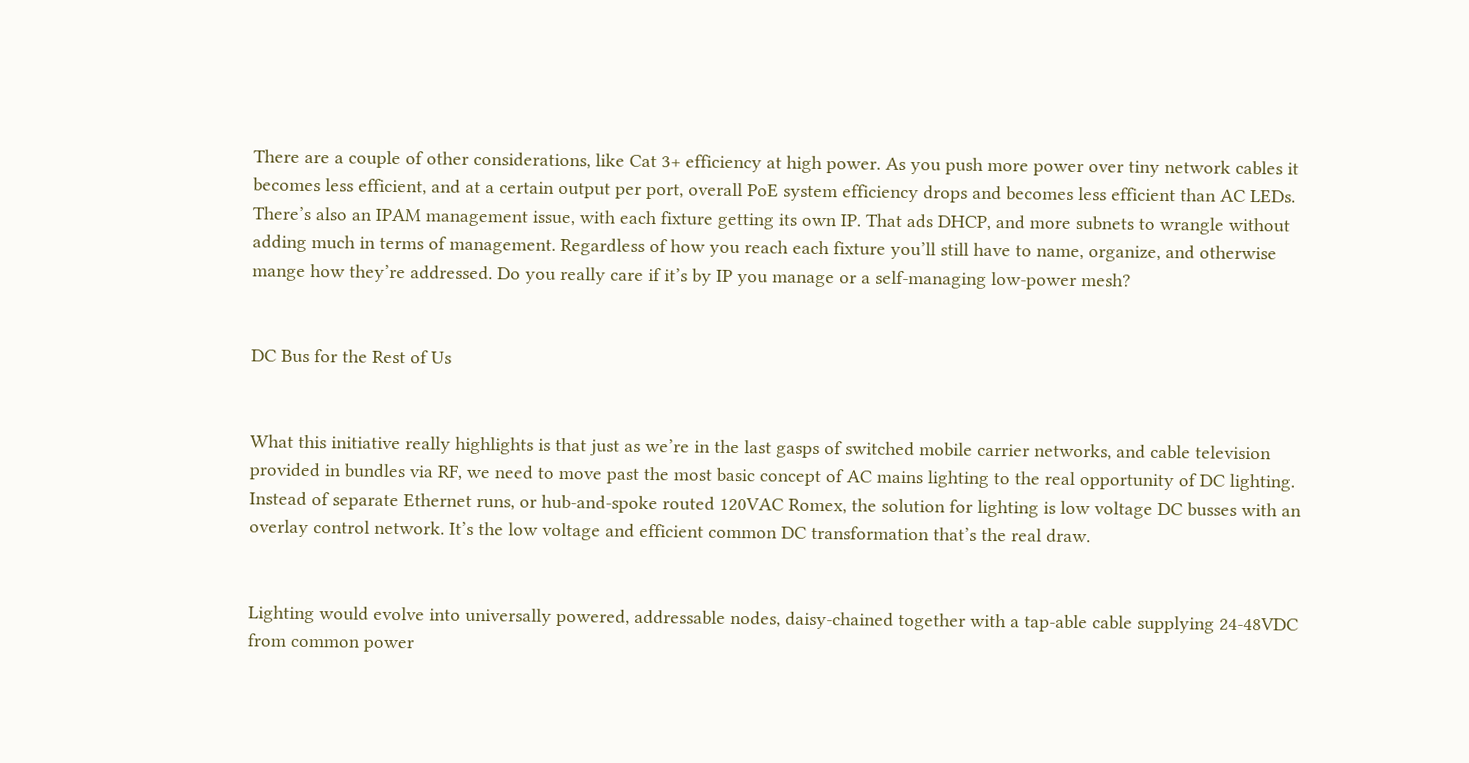There are a couple of other considerations, like Cat 3+ efficiency at high power. As you push more power over tiny network cables it becomes less efficient, and at a certain output per port, overall PoE system efficiency drops and becomes less efficient than AC LEDs. There’s also an IPAM management issue, with each fixture getting its own IP. That ads DHCP, and more subnets to wrangle without adding much in terms of management. Regardless of how you reach each fixture you’ll still have to name, organize, and otherwise mange how they’re addressed. Do you really care if it’s by IP you manage or a self-managing low-power mesh?


DC Bus for the Rest of Us


What this initiative really highlights is that just as we’re in the last gasps of switched mobile carrier networks, and cable television provided in bundles via RF, we need to move past the most basic concept of AC mains lighting to the real opportunity of DC lighting. Instead of separate Ethernet runs, or hub-and-spoke routed 120VAC Romex, the solution for lighting is low voltage DC busses with an overlay control network. It’s the low voltage and efficient common DC transformation that’s the real draw.


Lighting would evolve into universally powered, addressable nodes, daisy-chained together with a tap-able cable supplying 24-48VDC from common power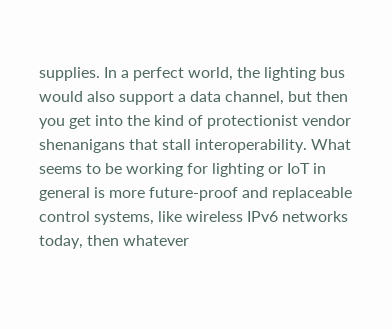supplies. In a perfect world, the lighting bus would also support a data channel, but then you get into the kind of protectionist vendor shenanigans that stall interoperability. What seems to be working for lighting or IoT in general is more future-proof and replaceable control systems, like wireless IPv6 networks today, then whatever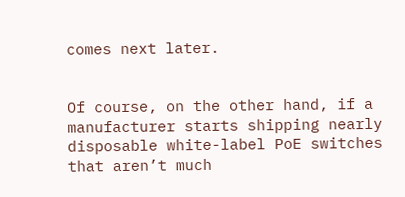comes next later.


Of course, on the other hand, if a manufacturer starts shipping nearly disposable white-label PoE switches that aren’t much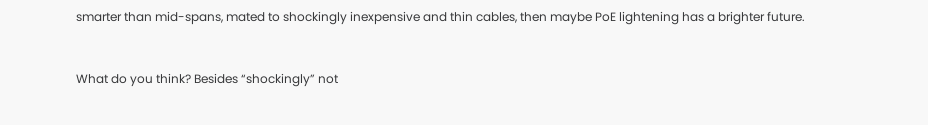smarter than mid-spans, mated to shockingly inexpensive and thin cables, then maybe PoE lightening has a brighter future.


What do you think? Besides “shockingly” not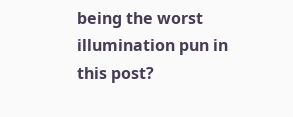being the worst illumination pun in this post?